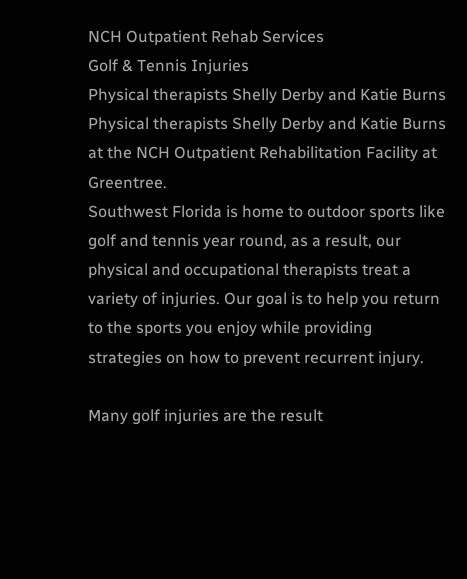NCH Outpatient Rehab Services
Golf & Tennis Injuries
Physical therapists Shelly Derby and Katie Burns
Physical therapists Shelly Derby and Katie Burns at the NCH Outpatient Rehabilitation Facility at Greentree.
Southwest Florida is home to outdoor sports like golf and tennis year round, as a result, our physical and occupational therapists treat a variety of injuries. Our goal is to help you return to the sports you enjoy while providing strategies on how to prevent recurrent injury.

Many golf injuries are the result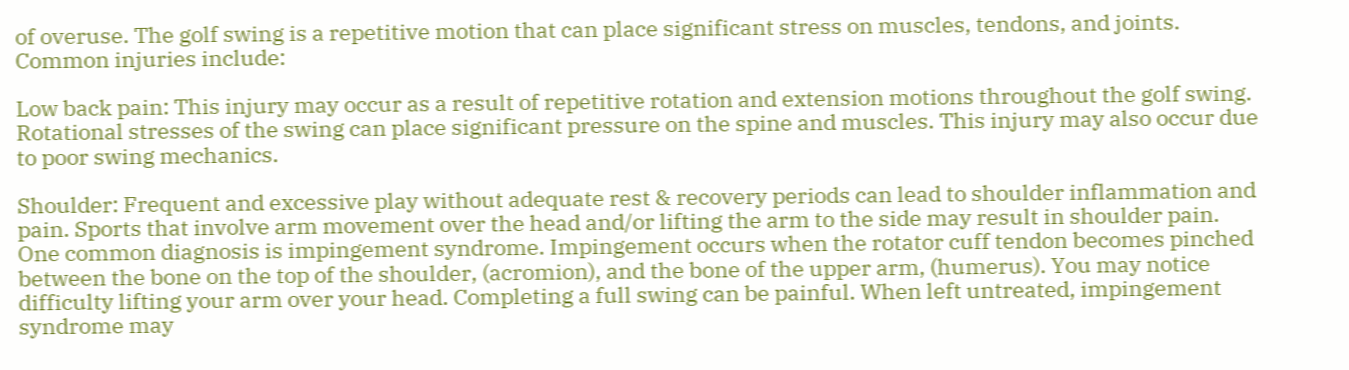of overuse. The golf swing is a repetitive motion that can place significant stress on muscles, tendons, and joints. Common injuries include:

Low back pain: This injury may occur as a result of repetitive rotation and extension motions throughout the golf swing. Rotational stresses of the swing can place significant pressure on the spine and muscles. This injury may also occur due to poor swing mechanics.

Shoulder: Frequent and excessive play without adequate rest & recovery periods can lead to shoulder inflammation and pain. Sports that involve arm movement over the head and/or lifting the arm to the side may result in shoulder pain. One common diagnosis is impingement syndrome. Impingement occurs when the rotator cuff tendon becomes pinched between the bone on the top of the shoulder, (acromion), and the bone of the upper arm, (humerus). You may notice difficulty lifting your arm over your head. Completing a full swing can be painful. When left untreated, impingement syndrome may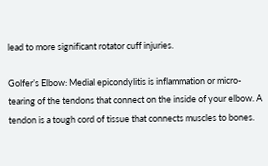lead to more significant rotator cuff injuries.

Golfer’s Elbow: Medial epicondylitis is inflammation or micro-tearing of the tendons that connect on the inside of your elbow. A tendon is a tough cord of tissue that connects muscles to bones.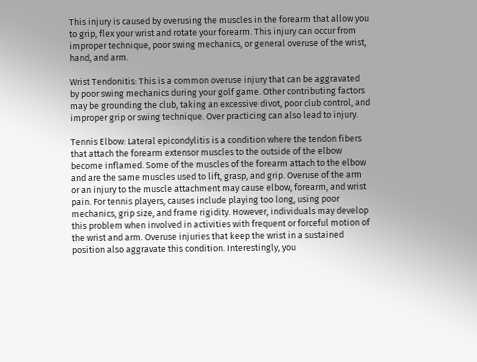This injury is caused by overusing the muscles in the forearm that allow you to grip, flex your wrist and rotate your forearm. This injury can occur from improper technique, poor swing mechanics, or general overuse of the wrist, hand, and arm.

Wrist Tendonitis: This is a common overuse injury that can be aggravated by poor swing mechanics during your golf game. Other contributing factors may be grounding the club, taking an excessive divot, poor club control, and improper grip or swing technique. Over practicing can also lead to injury.

Tennis Elbow: Lateral epicondylitis is a condition where the tendon fibers that attach the forearm extensor muscles to the outside of the elbow become inflamed. Some of the muscles of the forearm attach to the elbow and are the same muscles used to lift, grasp, and grip. Overuse of the arm or an injury to the muscle attachment may cause elbow, forearm, and wrist pain. For tennis players, causes include playing too long, using poor mechanics, grip size, and frame rigidity. However, individuals may develop this problem when involved in activities with frequent or forceful motion of the wrist and arm. Overuse injuries that keep the wrist in a sustained position also aggravate this condition. Interestingly, you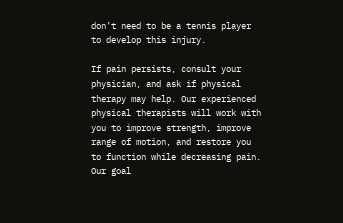don’t need to be a tennis player to develop this injury.

If pain persists, consult your physician, and ask if physical therapy may help. Our experienced physical therapists will work with you to improve strength, improve range of motion, and restore you to function while decreasing pain. Our goal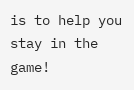is to help you stay in the game!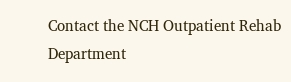Contact the NCH Outpatient Rehab Department